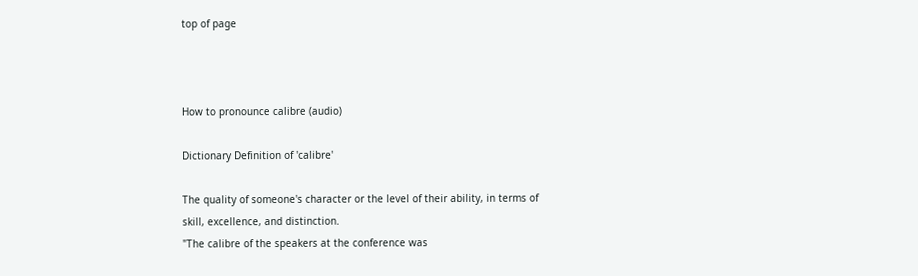top of page



How to pronounce calibre (audio)

Dictionary Definition of 'calibre'

The quality of someone's character or the level of their ability, in terms of skill, excellence, and distinction.
"The calibre of the speakers at the conference was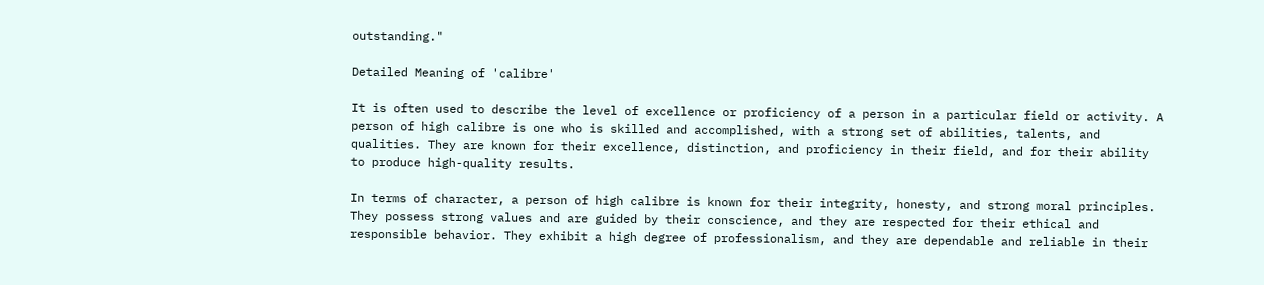outstanding."

Detailed Meaning of 'calibre'

It is often used to describe the level of excellence or proficiency of a person in a particular field or activity. A person of high calibre is one who is skilled and accomplished, with a strong set of abilities, talents, and qualities. They are known for their excellence, distinction, and proficiency in their field, and for their ability to produce high-quality results.

In terms of character, a person of high calibre is known for their integrity, honesty, and strong moral principles. They possess strong values and are guided by their conscience, and they are respected for their ethical and responsible behavior. They exhibit a high degree of professionalism, and they are dependable and reliable in their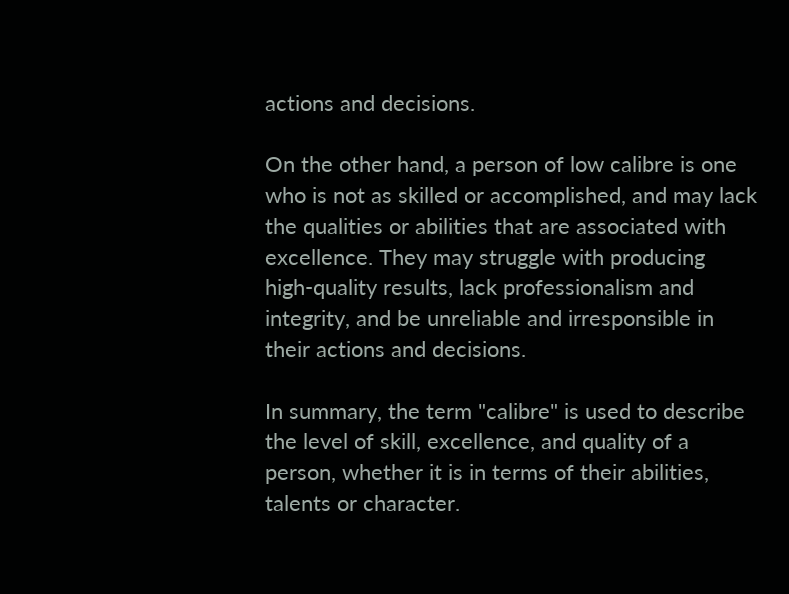actions and decisions.

On the other hand, a person of low calibre is one who is not as skilled or accomplished, and may lack the qualities or abilities that are associated with excellence. They may struggle with producing high-quality results, lack professionalism and integrity, and be unreliable and irresponsible in their actions and decisions.

In summary, the term "calibre" is used to describe the level of skill, excellence, and quality of a person, whether it is in terms of their abilities, talents or character.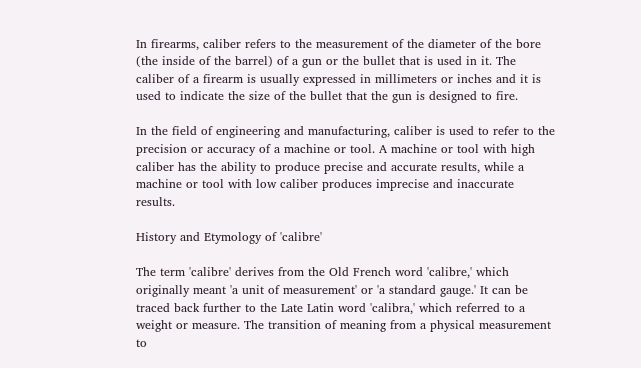In firearms, caliber refers to the measurement of the diameter of the bore (the inside of the barrel) of a gun or the bullet that is used in it. The caliber of a firearm is usually expressed in millimeters or inches and it is used to indicate the size of the bullet that the gun is designed to fire.

In the field of engineering and manufacturing, caliber is used to refer to the precision or accuracy of a machine or tool. A machine or tool with high caliber has the ability to produce precise and accurate results, while a machine or tool with low caliber produces imprecise and inaccurate results.

History and Etymology of 'calibre'

The term 'calibre' derives from the Old French word 'calibre,' which originally meant 'a unit of measurement' or 'a standard gauge.' It can be traced back further to the Late Latin word 'calibra,' which referred to a weight or measure. The transition of meaning from a physical measurement to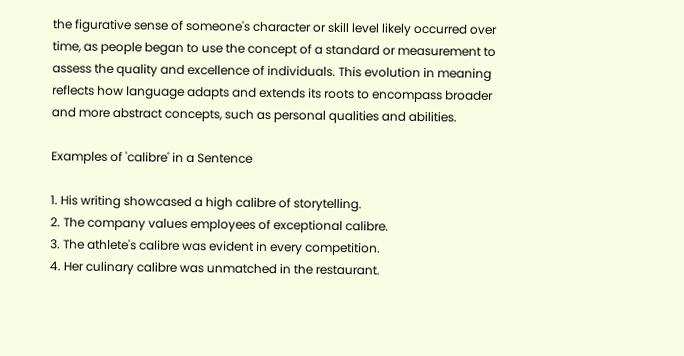the figurative sense of someone's character or skill level likely occurred over time, as people began to use the concept of a standard or measurement to assess the quality and excellence of individuals. This evolution in meaning reflects how language adapts and extends its roots to encompass broader and more abstract concepts, such as personal qualities and abilities.

Examples of 'calibre' in a Sentence

1. His writing showcased a high calibre of storytelling.
2. The company values employees of exceptional calibre.
3. The athlete's calibre was evident in every competition.
4. Her culinary calibre was unmatched in the restaurant.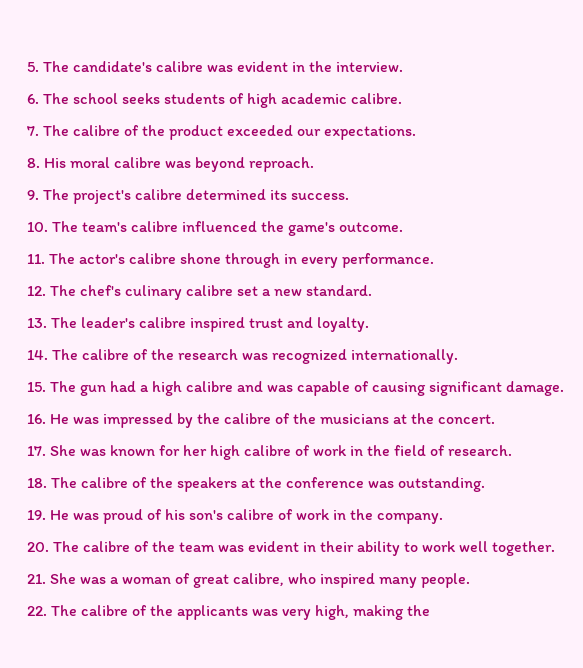5. The candidate's calibre was evident in the interview.
6. The school seeks students of high academic calibre.
7. The calibre of the product exceeded our expectations.
8. His moral calibre was beyond reproach.
9. The project's calibre determined its success.
10. The team's calibre influenced the game's outcome.
11. The actor's calibre shone through in every performance.
12. The chef's culinary calibre set a new standard.
13. The leader's calibre inspired trust and loyalty.
14. The calibre of the research was recognized internationally.
15. The gun had a high calibre and was capable of causing significant damage.
16. He was impressed by the calibre of the musicians at the concert.
17. She was known for her high calibre of work in the field of research.
18. The calibre of the speakers at the conference was outstanding.
19. He was proud of his son's calibre of work in the company.
20. The calibre of the team was evident in their ability to work well together.
21. She was a woman of great calibre, who inspired many people.
22. The calibre of the applicants was very high, making the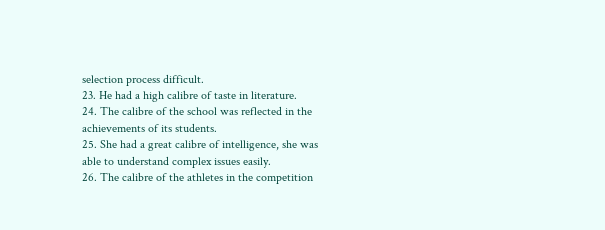selection process difficult.
23. He had a high calibre of taste in literature.
24. The calibre of the school was reflected in the achievements of its students.
25. She had a great calibre of intelligence, she was able to understand complex issues easily.
26. The calibre of the athletes in the competition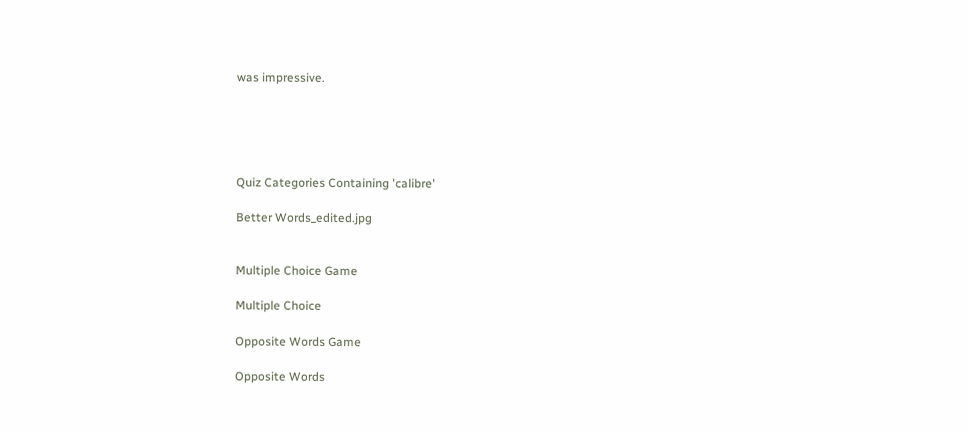was impressive.





Quiz Categories Containing 'calibre'

Better Words_edited.jpg


Multiple Choice Game

Multiple Choice

Opposite Words Game

Opposite Words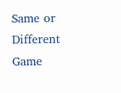Same or Different Game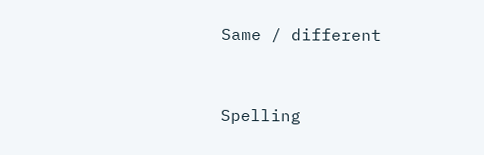Same / different


Spelling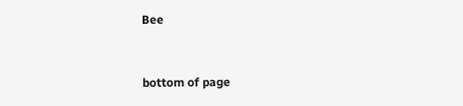Bee


bottom of page